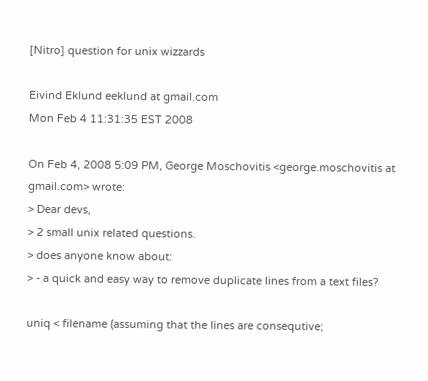[Nitro] question for unix wizzards

Eivind Eklund eeklund at gmail.com
Mon Feb 4 11:31:35 EST 2008

On Feb 4, 2008 5:09 PM, George Moschovitis <george.moschovitis at gmail.com> wrote:
> Dear devs,
> 2 small unix related questions.
> does anyone know about:
> - a quick and easy way to remove duplicate lines from a text files?

uniq < filename (assuming that the lines are consequtive;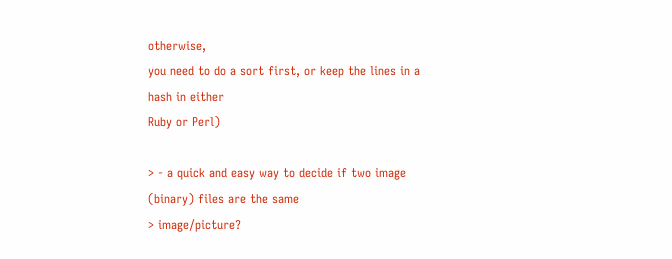otherwise,
you need to do a sort first, or keep the lines in a hash in either
Ruby or Perl)

> - a quick and easy way to decide if two image (binary) files are the same
> image/picture?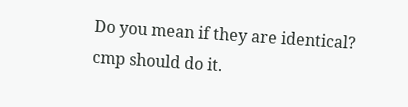Do you mean if they are identical?  cmp should do it.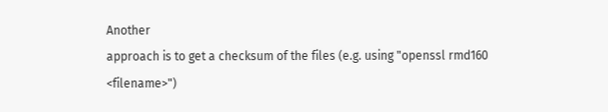Another
approach is to get a checksum of the files (e.g. using "openssl rmd160
<filename>")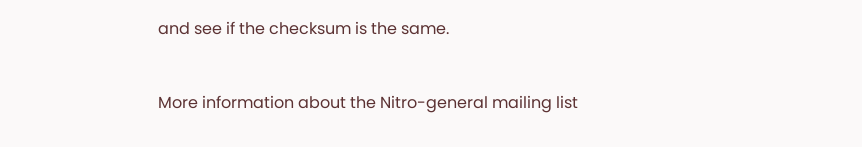and see if the checksum is the same.


More information about the Nitro-general mailing list